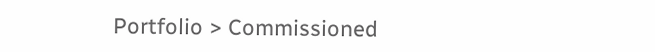Portfolio > Commissioned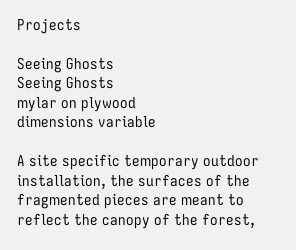Projects

Seeing Ghosts
Seeing Ghosts
mylar on plywood
dimensions variable

A site specific temporary outdoor installation, the surfaces of the fragmented pieces are meant to reflect the canopy of the forest,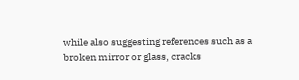while also suggesting references such as a broken mirror or glass, cracks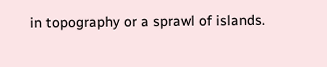in topography or a sprawl of islands.